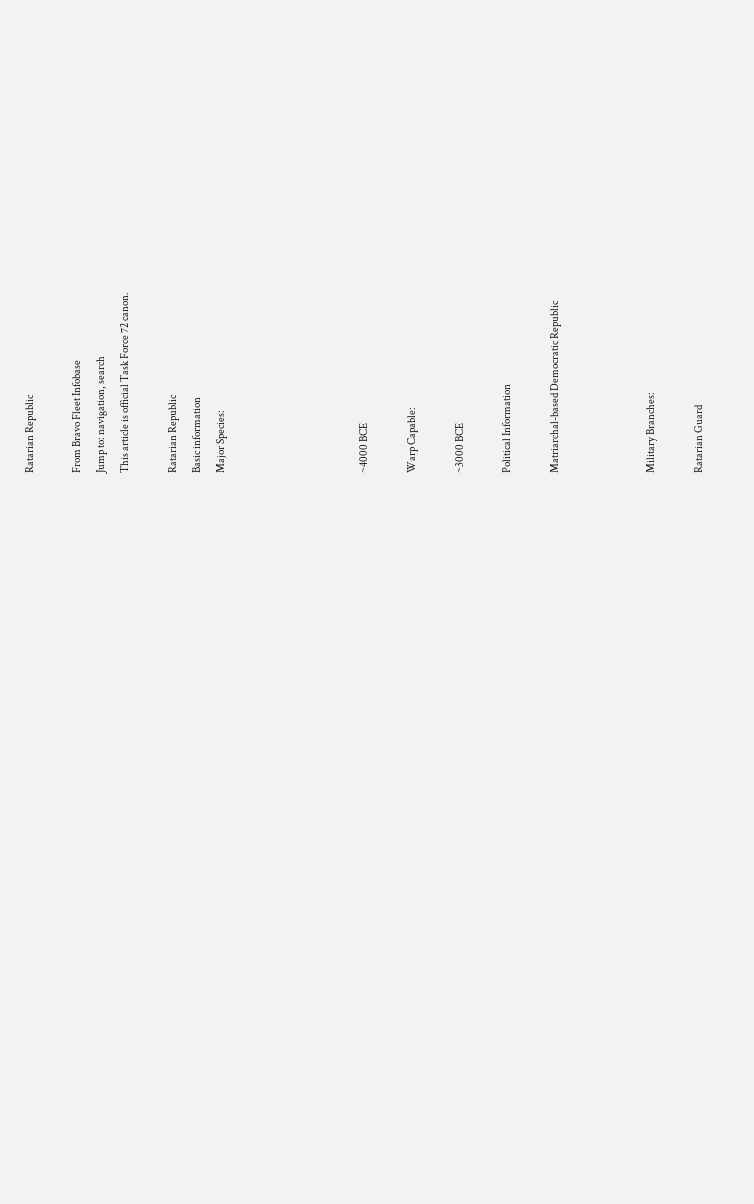Ratarian Republic

From Bravo Fleet Infobase
Jump to: navigation, search
This article is official Task Force 72 canon.

Ratarian Republic
Basic information
Major Species:





~4000 BCE

Warp Capable:

~3000 BCE

Political Information

Matriarchal-based Democratic Republic



Military Branches:

Ratarian Guard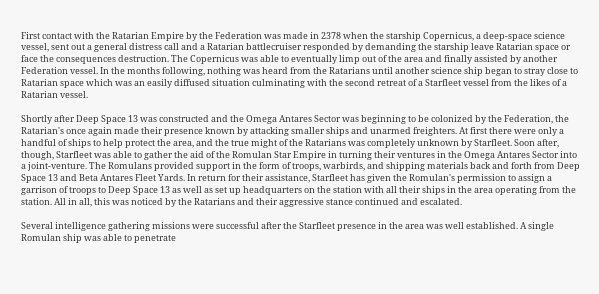First contact with the Ratarian Empire by the Federation was made in 2378 when the starship Copernicus, a deep-space science vessel, sent out a general distress call and a Ratarian battlecruiser responded by demanding the starship leave Ratarian space or face the consequences destruction. The Copernicus was able to eventually limp out of the area and finally assisted by another Federation vessel. In the months following, nothing was heard from the Ratarians until another science ship began to stray close to Ratarian space which was an easily diffused situation culminating with the second retreat of a Starfleet vessel from the likes of a Ratarian vessel.

Shortly after Deep Space 13 was constructed and the Omega Antares Sector was beginning to be colonized by the Federation, the Ratarian's once again made their presence known by attacking smaller ships and unarmed freighters. At first there were only a handful of ships to help protect the area, and the true might of the Ratarians was completely unknown by Starfleet. Soon after, though, Starfleet was able to gather the aid of the Romulan Star Empire in turning their ventures in the Omega Antares Sector into a joint-venture. The Romulans provided support in the form of troops, warbirds, and shipping materials back and forth from Deep Space 13 and Beta Antares Fleet Yards. In return for their assistance, Starfleet has given the Romulan's permission to assign a garrison of troops to Deep Space 13 as well as set up headquarters on the station with all their ships in the area operating from the station. All in all, this was noticed by the Ratarians and their aggressive stance continued and escalated.

Several intelligence gathering missions were successful after the Starfleet presence in the area was well established. A single Romulan ship was able to penetrate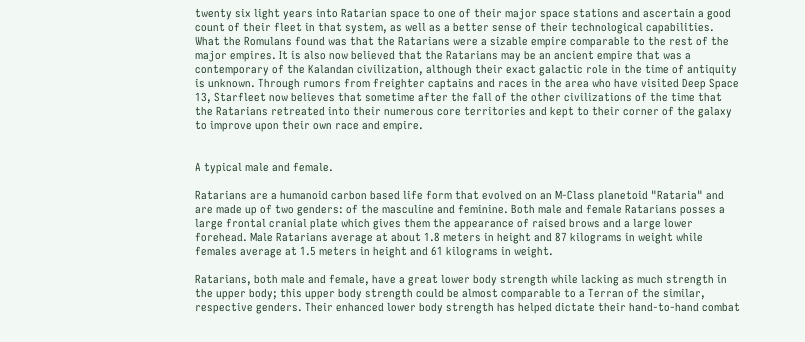twenty six light years into Ratarian space to one of their major space stations and ascertain a good count of their fleet in that system, as well as a better sense of their technological capabilities. What the Romulans found was that the Ratarians were a sizable empire comparable to the rest of the major empires. It is also now believed that the Ratarians may be an ancient empire that was a contemporary of the Kalandan civilization, although their exact galactic role in the time of antiquity is unknown. Through rumors from freighter captains and races in the area who have visited Deep Space 13, Starfleet now believes that sometime after the fall of the other civilizations of the time that the Ratarians retreated into their numerous core territories and kept to their corner of the galaxy to improve upon their own race and empire.


A typical male and female.

Ratarians are a humanoid carbon based life form that evolved on an M-Class planetoid "Rataria" and are made up of two genders: of the masculine and feminine. Both male and female Ratarians posses a large frontal cranial plate which gives them the appearance of raised brows and a large lower forehead. Male Ratarians average at about 1.8 meters in height and 87 kilograms in weight while females average at 1.5 meters in height and 61 kilograms in weight.

Ratarians, both male and female, have a great lower body strength while lacking as much strength in the upper body; this upper body strength could be almost comparable to a Terran of the similar, respective genders. Their enhanced lower body strength has helped dictate their hand-to-hand combat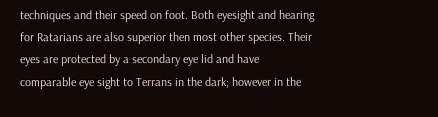techniques and their speed on foot. Both eyesight and hearing for Ratarians are also superior then most other species. Their eyes are protected by a secondary eye lid and have comparable eye sight to Terrans in the dark; however in the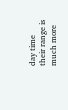day time their range is much more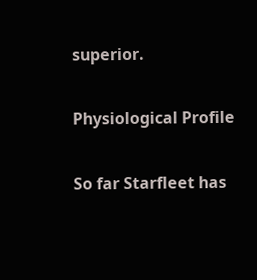superior.

Physiological Profile

So far Starfleet has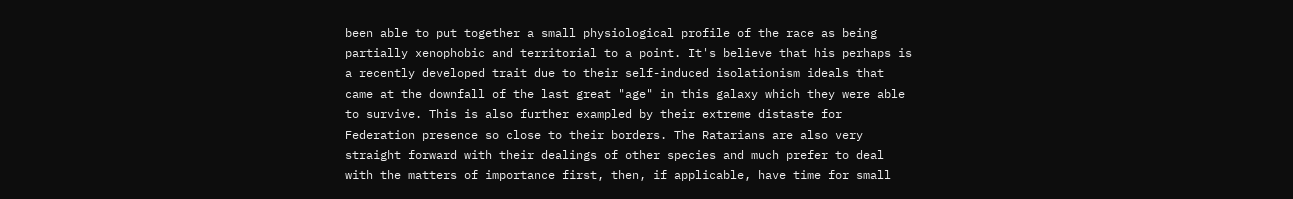been able to put together a small physiological profile of the race as being partially xenophobic and territorial to a point. It's believe that his perhaps is a recently developed trait due to their self-induced isolationism ideals that came at the downfall of the last great "age" in this galaxy which they were able to survive. This is also further exampled by their extreme distaste for Federation presence so close to their borders. The Ratarians are also very straight forward with their dealings of other species and much prefer to deal with the matters of importance first, then, if applicable, have time for small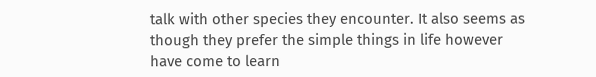talk with other species they encounter. It also seems as though they prefer the simple things in life however have come to learn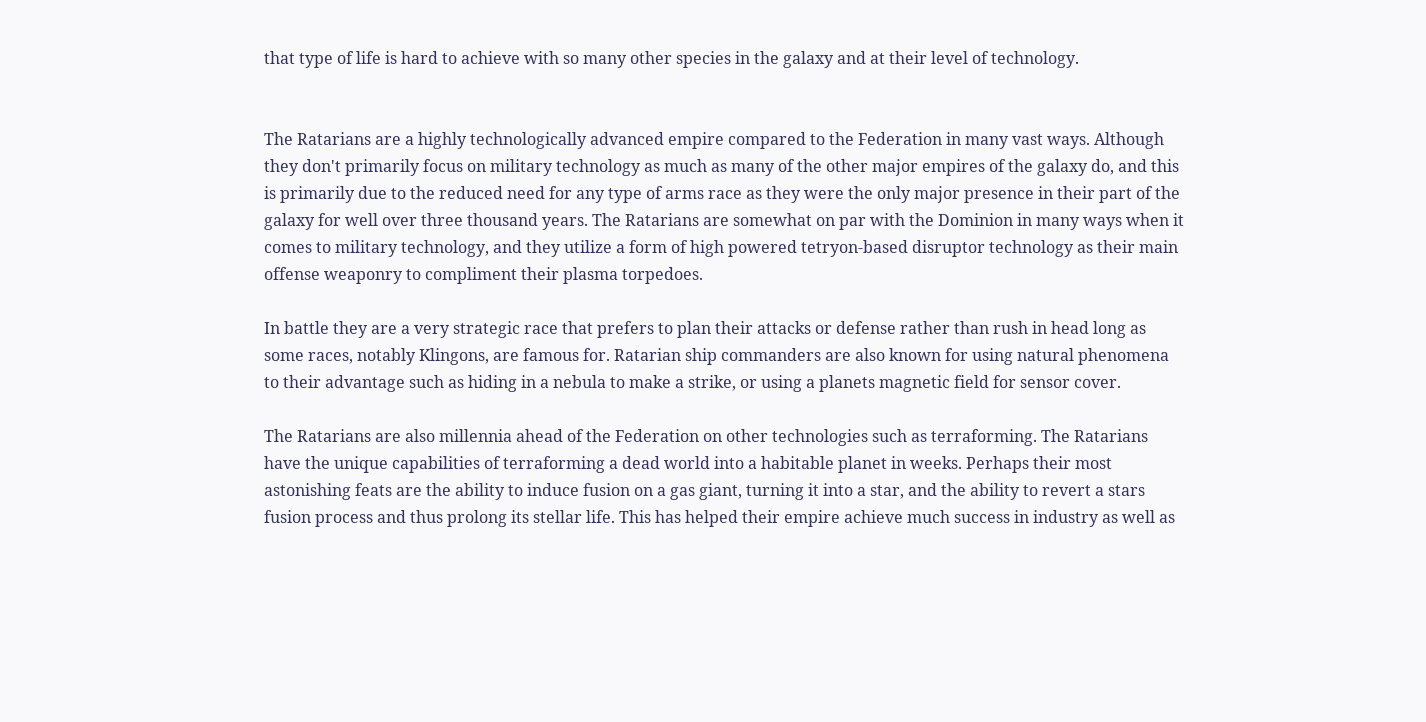that type of life is hard to achieve with so many other species in the galaxy and at their level of technology.


The Ratarians are a highly technologically advanced empire compared to the Federation in many vast ways. Although they don't primarily focus on military technology as much as many of the other major empires of the galaxy do, and this is primarily due to the reduced need for any type of arms race as they were the only major presence in their part of the galaxy for well over three thousand years. The Ratarians are somewhat on par with the Dominion in many ways when it comes to military technology, and they utilize a form of high powered tetryon-based disruptor technology as their main offense weaponry to compliment their plasma torpedoes.

In battle they are a very strategic race that prefers to plan their attacks or defense rather than rush in head long as some races, notably Klingons, are famous for. Ratarian ship commanders are also known for using natural phenomena to their advantage such as hiding in a nebula to make a strike, or using a planets magnetic field for sensor cover.

The Ratarians are also millennia ahead of the Federation on other technologies such as terraforming. The Ratarians have the unique capabilities of terraforming a dead world into a habitable planet in weeks. Perhaps their most astonishing feats are the ability to induce fusion on a gas giant, turning it into a star, and the ability to revert a stars fusion process and thus prolong its stellar life. This has helped their empire achieve much success in industry as well as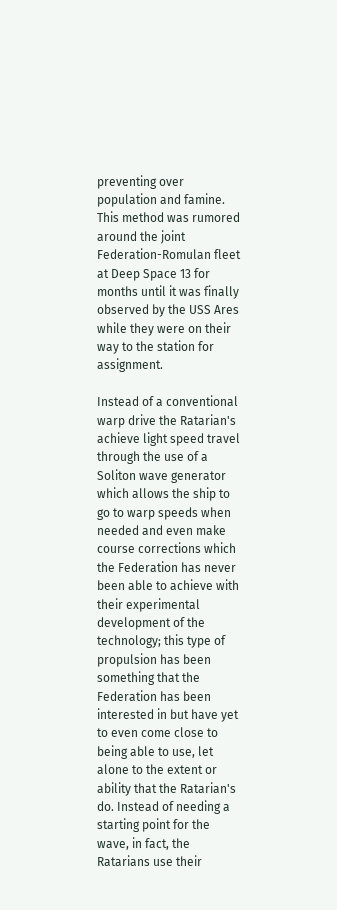preventing over population and famine. This method was rumored around the joint Federation-Romulan fleet at Deep Space 13 for months until it was finally observed by the USS Ares while they were on their way to the station for assignment.

Instead of a conventional warp drive the Ratarian's achieve light speed travel through the use of a Soliton wave generator which allows the ship to go to warp speeds when needed and even make course corrections which the Federation has never been able to achieve with their experimental development of the technology; this type of propulsion has been something that the Federation has been interested in but have yet to even come close to being able to use, let alone to the extent or ability that the Ratarian's do. Instead of needing a starting point for the wave, in fact, the Ratarians use their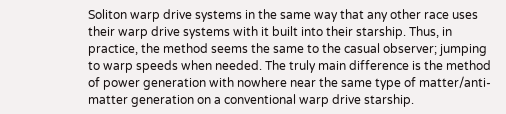Soliton warp drive systems in the same way that any other race uses their warp drive systems with it built into their starship. Thus, in practice, the method seems the same to the casual observer; jumping to warp speeds when needed. The truly main difference is the method of power generation with nowhere near the same type of matter/anti-matter generation on a conventional warp drive starship.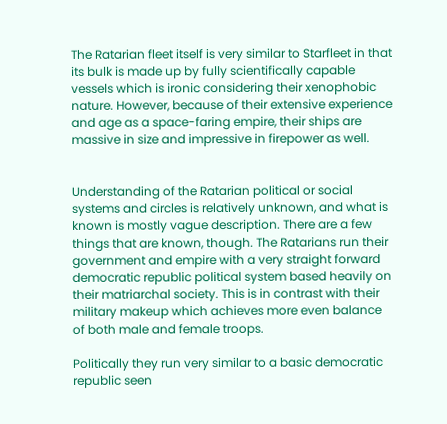The Ratarian fleet itself is very similar to Starfleet in that its bulk is made up by fully scientifically capable vessels which is ironic considering their xenophobic nature. However, because of their extensive experience and age as a space-faring empire, their ships are massive in size and impressive in firepower as well.


Understanding of the Ratarian political or social systems and circles is relatively unknown, and what is known is mostly vague description. There are a few things that are known, though. The Ratarians run their government and empire with a very straight forward democratic republic political system based heavily on their matriarchal society. This is in contrast with their military makeup which achieves more even balance of both male and female troops.

Politically they run very similar to a basic democratic republic seen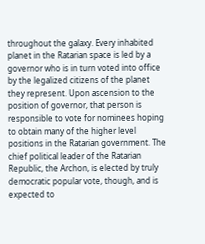throughout the galaxy. Every inhabited planet in the Ratarian space is led by a governor who is in turn voted into office by the legalized citizens of the planet they represent. Upon ascension to the position of governor, that person is responsible to vote for nominees hoping to obtain many of the higher level positions in the Ratarian government. The chief political leader of the Ratarian Republic, the Archon, is elected by truly democratic popular vote, though, and is expected to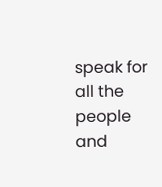speak for all the people and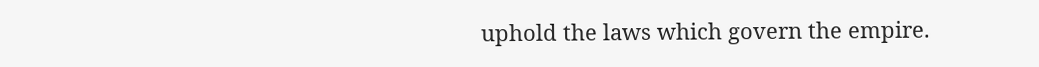uphold the laws which govern the empire.